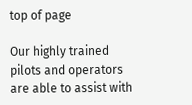top of page

Our highly trained pilots and operators are able to assist with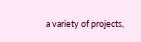a variety of projects,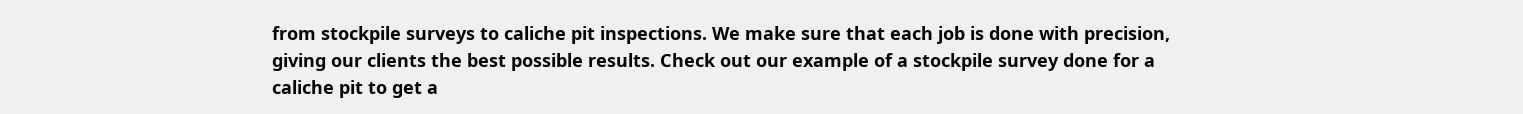from stockpile surveys to caliche pit inspections. We make sure that each job is done with precision, giving our clients the best possible results. Check out our example of a stockpile survey done for a caliche pit to get a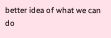better idea of what we can do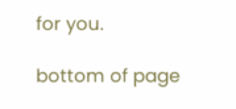for you.

bottom of page